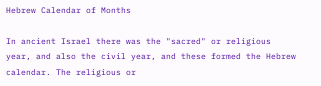Hebrew Calendar of Months

In ancient Israel there was the "sacred" or religious year, and also the civil year, and these formed the Hebrew calendar. The religious or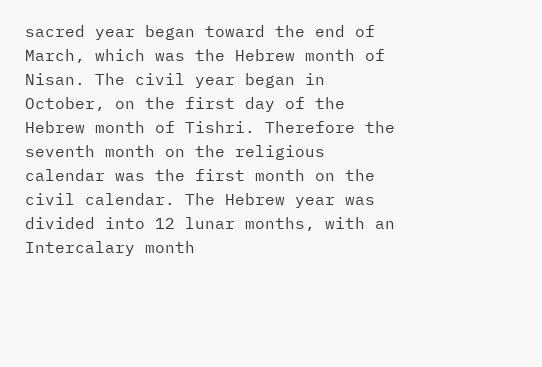sacred year began toward the end of March, which was the Hebrew month of Nisan. The civil year began in October, on the first day of the Hebrew month of Tishri. Therefore the seventh month on the religious calendar was the first month on the civil calendar. The Hebrew year was divided into 12 lunar months, with an Intercalary month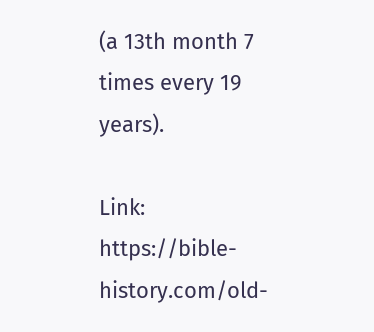(a 13th month 7 times every 19 years).

Link: https://bible-history.com/old-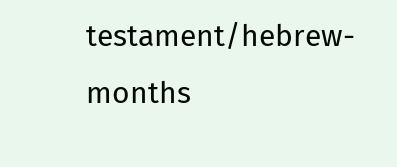testament/hebrew-months